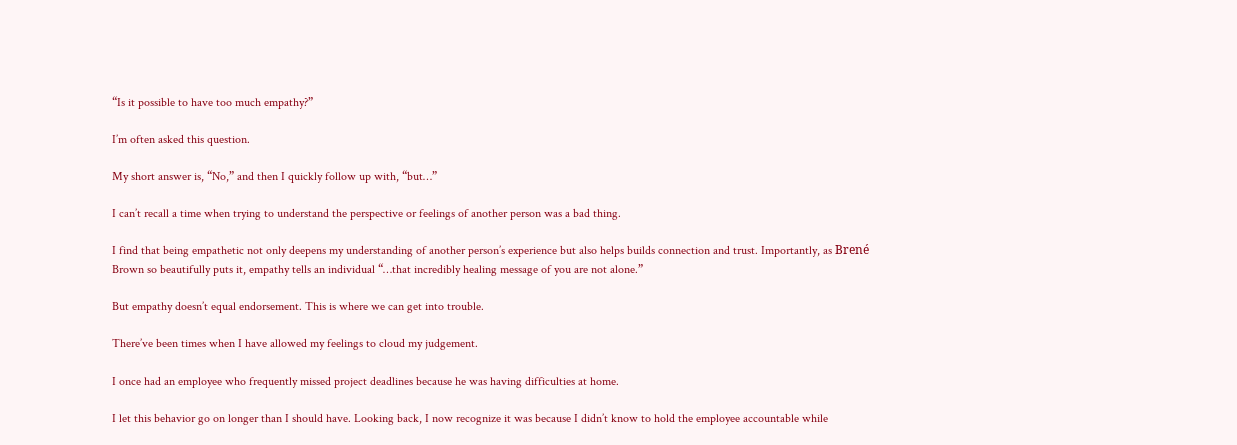“Is it possible to have too much empathy?”

I’m often asked this question.

My short answer is, “No,” and then I quickly follow up with, “but…”

I can’t recall a time when trying to understand the perspective or feelings of another person was a bad thing.

I find that being empathetic not only deepens my understanding of another person’s experience but also helps builds connection and trust. Importantly, as Brené Brown so beautifully puts it, empathy tells an individual “…that incredibly healing message of you are not alone.”

But empathy doesn’t equal endorsement. This is where we can get into trouble.

There’ve been times when I have allowed my feelings to cloud my judgement.

I once had an employee who frequently missed project deadlines because he was having difficulties at home.

I let this behavior go on longer than I should have. Looking back, I now recognize it was because I didn’t know to hold the employee accountable while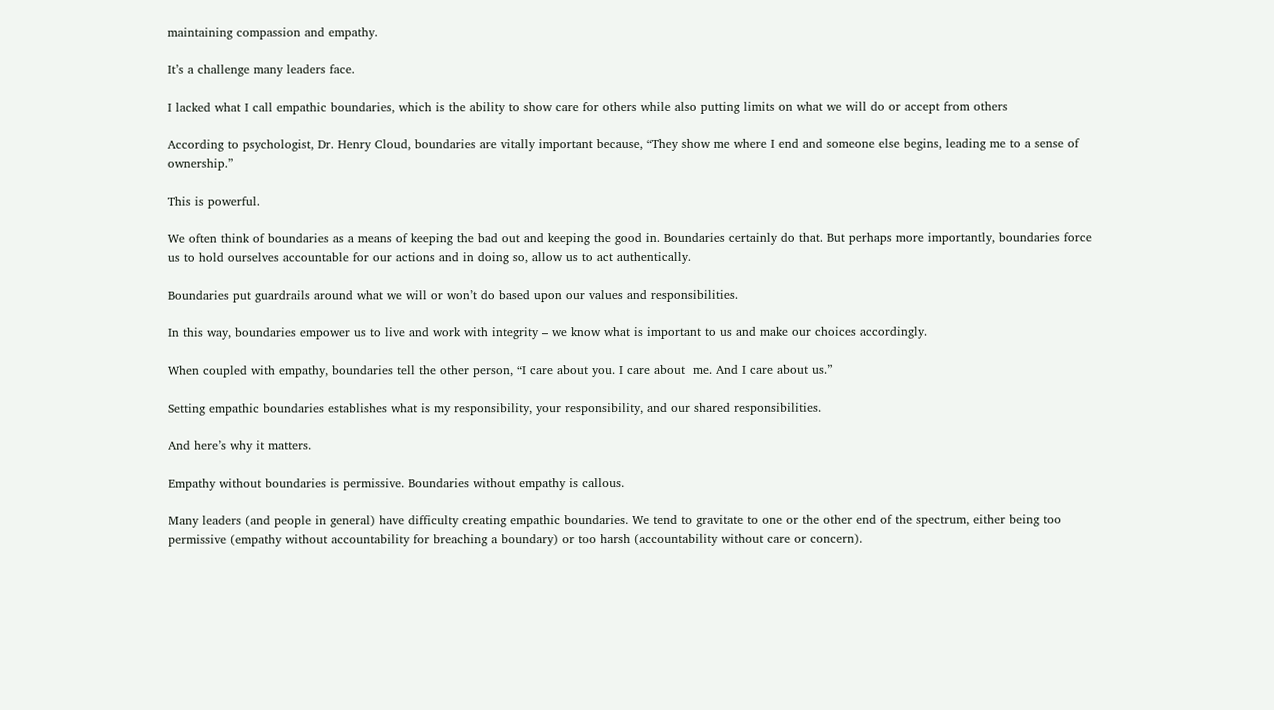maintaining compassion and empathy.

It’s a challenge many leaders face.

I lacked what I call empathic boundaries, which is the ability to show care for others while also putting limits on what we will do or accept from others

According to psychologist, Dr. Henry Cloud, boundaries are vitally important because, “They show me where I end and someone else begins, leading me to a sense of ownership.”

This is powerful.

We often think of boundaries as a means of keeping the bad out and keeping the good in. Boundaries certainly do that. But perhaps more importantly, boundaries force us to hold ourselves accountable for our actions and in doing so, allow us to act authentically.

Boundaries put guardrails around what we will or won’t do based upon our values and responsibilities.

In this way, boundaries empower us to live and work with integrity – we know what is important to us and make our choices accordingly.

When coupled with empathy, boundaries tell the other person, “I care about you. I care about  me. And I care about us.”

Setting empathic boundaries establishes what is my responsibility, your responsibility, and our shared responsibilities.

And here’s why it matters.

Empathy without boundaries is permissive. Boundaries without empathy is callous.

Many leaders (and people in general) have difficulty creating empathic boundaries. We tend to gravitate to one or the other end of the spectrum, either being too permissive (empathy without accountability for breaching a boundary) or too harsh (accountability without care or concern).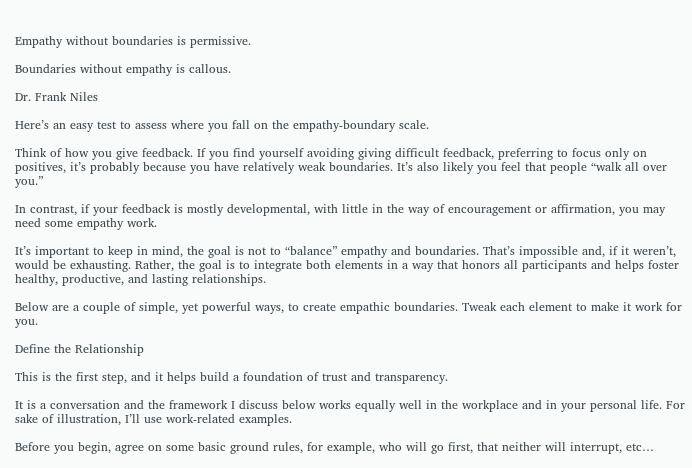Empathy without boundaries is permissive.

Boundaries without empathy is callous.

Dr. Frank Niles

Here’s an easy test to assess where you fall on the empathy-boundary scale.

Think of how you give feedback. If you find yourself avoiding giving difficult feedback, preferring to focus only on positives, it’s probably because you have relatively weak boundaries. It’s also likely you feel that people “walk all over you.”

In contrast, if your feedback is mostly developmental, with little in the way of encouragement or affirmation, you may need some empathy work.

It’s important to keep in mind, the goal is not to “balance” empathy and boundaries. That’s impossible and, if it weren’t, would be exhausting. Rather, the goal is to integrate both elements in a way that honors all participants and helps foster healthy, productive, and lasting relationships.

Below are a couple of simple, yet powerful ways, to create empathic boundaries. Tweak each element to make it work for you.

Define the Relationship

This is the first step, and it helps build a foundation of trust and transparency.

It is a conversation and the framework I discuss below works equally well in the workplace and in your personal life. For sake of illustration, I’ll use work-related examples.

Before you begin, agree on some basic ground rules, for example, who will go first, that neither will interrupt, etc…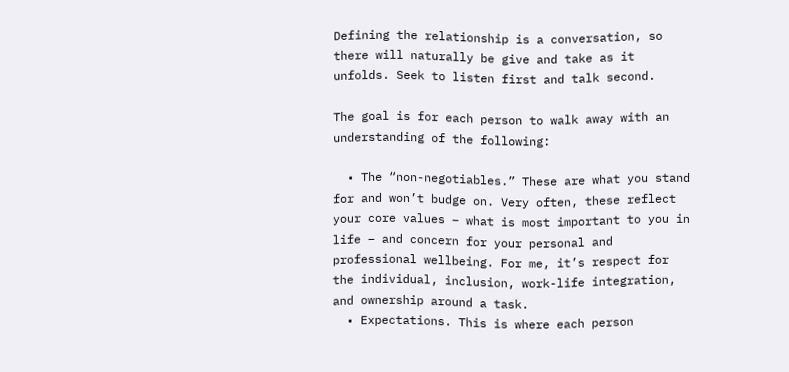Defining the relationship is a conversation, so there will naturally be give and take as it unfolds. Seek to listen first and talk second.

The goal is for each person to walk away with an understanding of the following:

  • The “non-negotiables.” These are what you stand for and won’t budge on. Very often, these reflect your core values – what is most important to you in life – and concern for your personal and professional wellbeing. For me, it’s respect for the individual, inclusion, work-life integration, and ownership around a task.
  • Expectations. This is where each person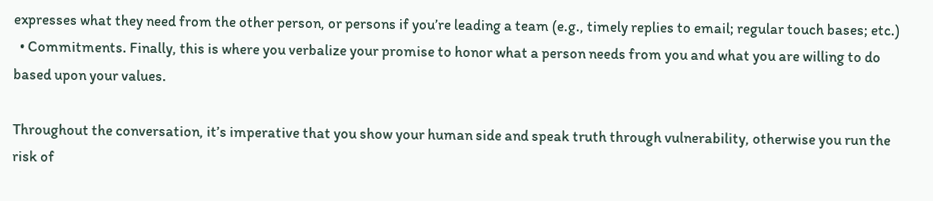expresses what they need from the other person, or persons if you’re leading a team (e.g., timely replies to email; regular touch bases; etc.)
  • Commitments. Finally, this is where you verbalize your promise to honor what a person needs from you and what you are willing to do based upon your values.

Throughout the conversation, it’s imperative that you show your human side and speak truth through vulnerability, otherwise you run the risk of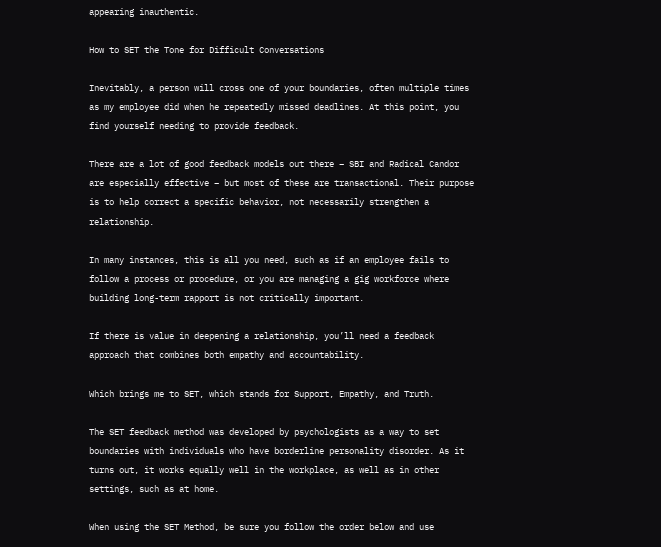appearing inauthentic.

How to SET the Tone for Difficult Conversations

Inevitably, a person will cross one of your boundaries, often multiple times as my employee did when he repeatedly missed deadlines. At this point, you find yourself needing to provide feedback.

There are a lot of good feedback models out there – SBI and Radical Candor are especially effective – but most of these are transactional. Their purpose is to help correct a specific behavior, not necessarily strengthen a relationship.

In many instances, this is all you need, such as if an employee fails to follow a process or procedure, or you are managing a gig workforce where building long-term rapport is not critically important.

If there is value in deepening a relationship, you’ll need a feedback approach that combines both empathy and accountability.

Which brings me to SET, which stands for Support, Empathy, and Truth.

The SET feedback method was developed by psychologists as a way to set boundaries with individuals who have borderline personality disorder. As it turns out, it works equally well in the workplace, as well as in other settings, such as at home.

When using the SET Method, be sure you follow the order below and use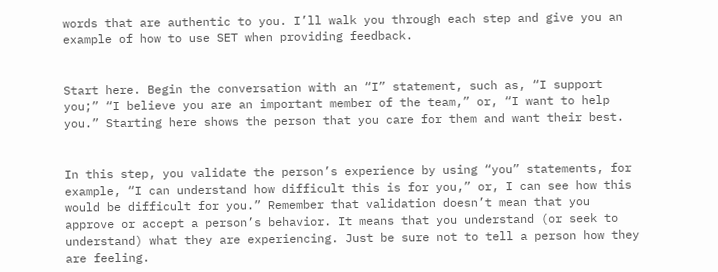words that are authentic to you. I’ll walk you through each step and give you an example of how to use SET when providing feedback.


Start here. Begin the conversation with an “I” statement, such as, “I support you;” “I believe you are an important member of the team,” or, “I want to help you.” Starting here shows the person that you care for them and want their best.


In this step, you validate the person’s experience by using “you” statements, for example, “I can understand how difficult this is for you,” or, I can see how this would be difficult for you.” Remember that validation doesn’t mean that you approve or accept a person’s behavior. It means that you understand (or seek to understand) what they are experiencing. Just be sure not to tell a person how they are feeling.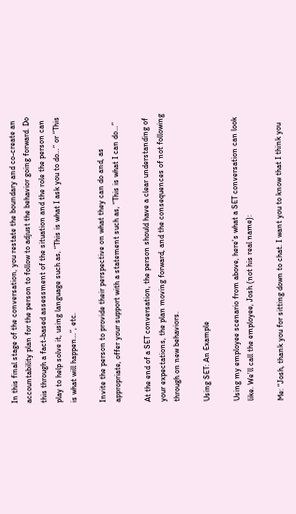In this final stage of the conversation, you restate the boundary and co-create an accountability plan for the person to follow to adjust the behavior going forward. Do this through a fact-based assessment of the situation and the role the person can play to help solve it, using language such as, “This is what I ask you to do…” or “This is what will happen…”, etc.

Invite the person to provide their perspective on what they can do and, as appropriate, offer your support with a statement such as, “This is what I can do…”

At the end of a SET conversation, the person should have a clear understanding of your expectations, the plan moving forward, and the consequences of not following through on new behaviors.

Using SET: An Example

Using my employee scenario from above, here’s what a SET conversation can look like. We’ll call the employee, Josh (not his real name):

Me: “Josh, thank you for sitting down to chat. I want you to know that I think you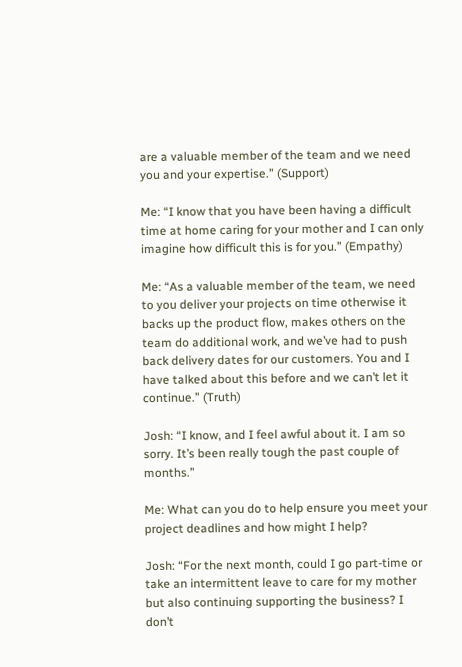are a valuable member of the team and we need you and your expertise.” (Support)

Me: “I know that you have been having a difficult time at home caring for your mother and I can only imagine how difficult this is for you.” (Empathy)

Me: “As a valuable member of the team, we need to you deliver your projects on time otherwise it backs up the product flow, makes others on the team do additional work, and we’ve had to push back delivery dates for our customers. You and I have talked about this before and we can’t let it continue.” (Truth)

Josh: “I know, and I feel awful about it. I am so sorry. It’s been really tough the past couple of months.”

Me: What can you do to help ensure you meet your project deadlines and how might I help?

Josh: “For the next month, could I go part-time or take an intermittent leave to care for my mother but also continuing supporting the business? I don’t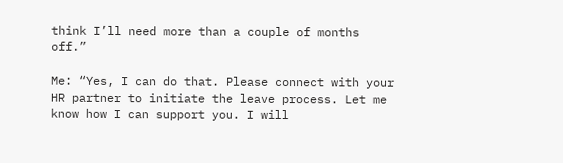think I’ll need more than a couple of months off.”

Me: “Yes, I can do that. Please connect with your HR partner to initiate the leave process. Let me know how I can support you. I will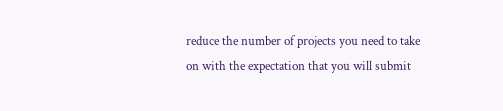reduce the number of projects you need to take on with the expectation that you will submit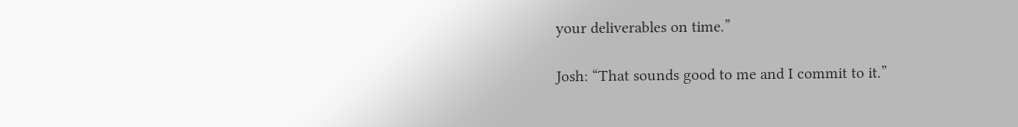your deliverables on time.”

Josh: “That sounds good to me and I commit to it.”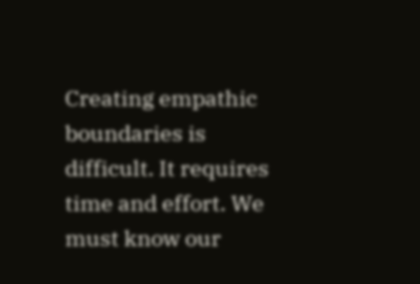Creating empathic boundaries is difficult. It requires time and effort. We must know our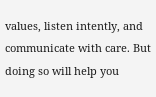values, listen intently, and communicate with care. But doing so will help you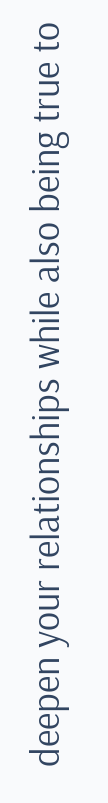deepen your relationships while also being true to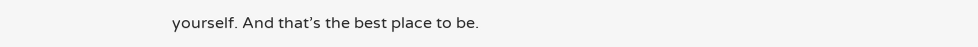yourself. And that’s the best place to be.